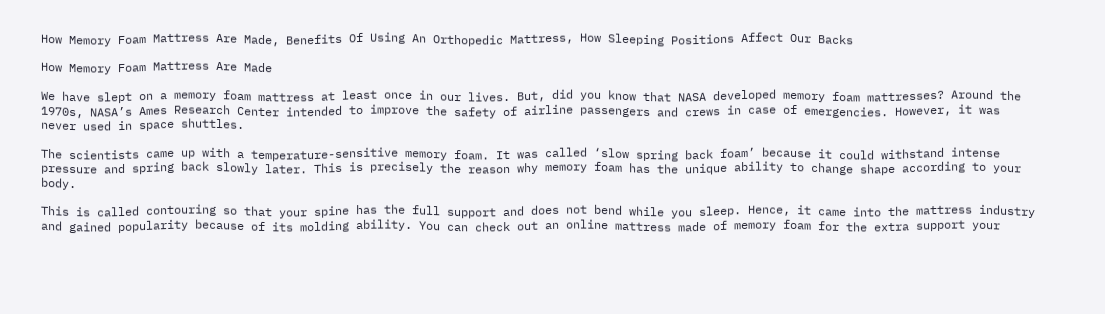How Memory Foam Mattress Are Made, Benefits Of Using An Orthopedic Mattress, How Sleeping Positions Affect Our Backs

How Memory Foam Mattress Are Made

We have slept on a memory foam mattress at least once in our lives. But, did you know that NASA developed memory foam mattresses? Around the 1970s, NASA’s Ames Research Center intended to improve the safety of airline passengers and crews in case of emergencies. However, it was never used in space shuttles.

The scientists came up with a temperature-sensitive memory foam. It was called ‘slow spring back foam’ because it could withstand intense pressure and spring back slowly later. This is precisely the reason why memory foam has the unique ability to change shape according to your body.

This is called contouring so that your spine has the full support and does not bend while you sleep. Hence, it came into the mattress industry and gained popularity because of its molding ability. You can check out an online mattress made of memory foam for the extra support your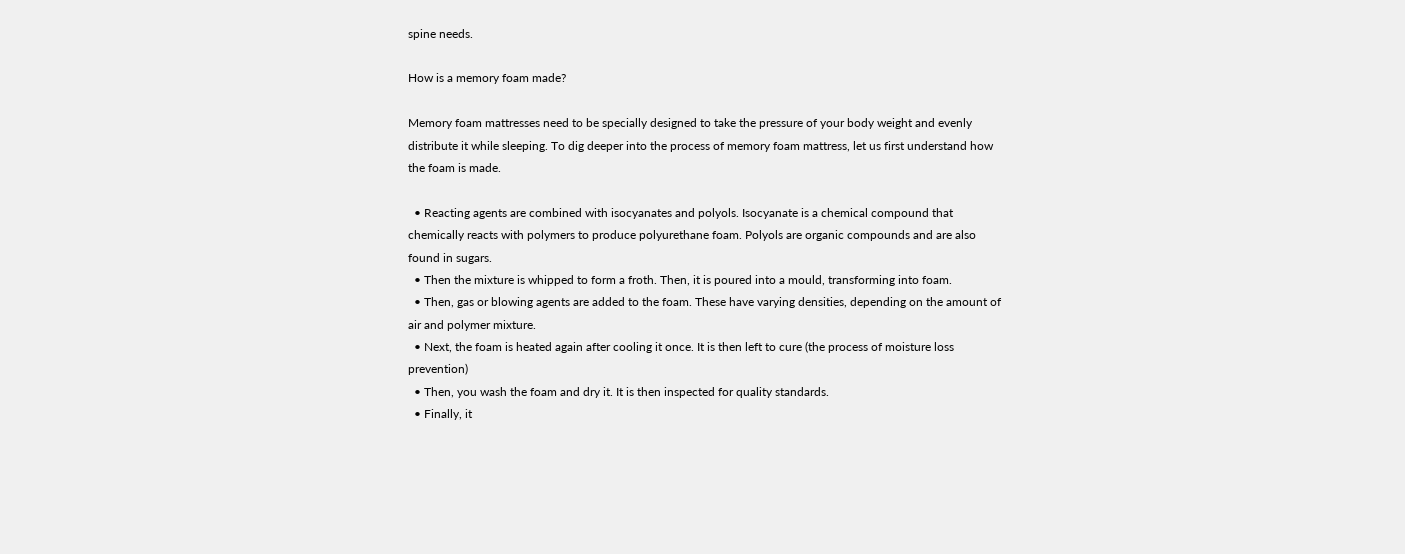spine needs.

How is a memory foam made?

Memory foam mattresses need to be specially designed to take the pressure of your body weight and evenly distribute it while sleeping. To dig deeper into the process of memory foam mattress, let us first understand how the foam is made.

  • Reacting agents are combined with isocyanates and polyols. Isocyanate is a chemical compound that chemically reacts with polymers to produce polyurethane foam. Polyols are organic compounds and are also found in sugars.
  • Then the mixture is whipped to form a froth. Then, it is poured into a mould, transforming into foam.
  • Then, gas or blowing agents are added to the foam. These have varying densities, depending on the amount of air and polymer mixture.
  • Next, the foam is heated again after cooling it once. It is then left to cure (the process of moisture loss prevention)
  • Then, you wash the foam and dry it. It is then inspected for quality standards.
  • Finally, it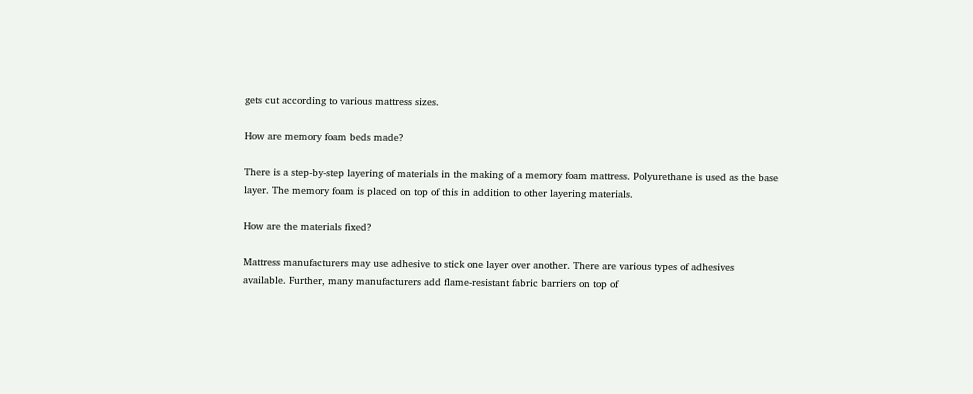gets cut according to various mattress sizes.

How are memory foam beds made?

There is a step-by-step layering of materials in the making of a memory foam mattress. Polyurethane is used as the base layer. The memory foam is placed on top of this in addition to other layering materials.

How are the materials fixed?

Mattress manufacturers may use adhesive to stick one layer over another. There are various types of adhesives available. Further, many manufacturers add flame-resistant fabric barriers on top of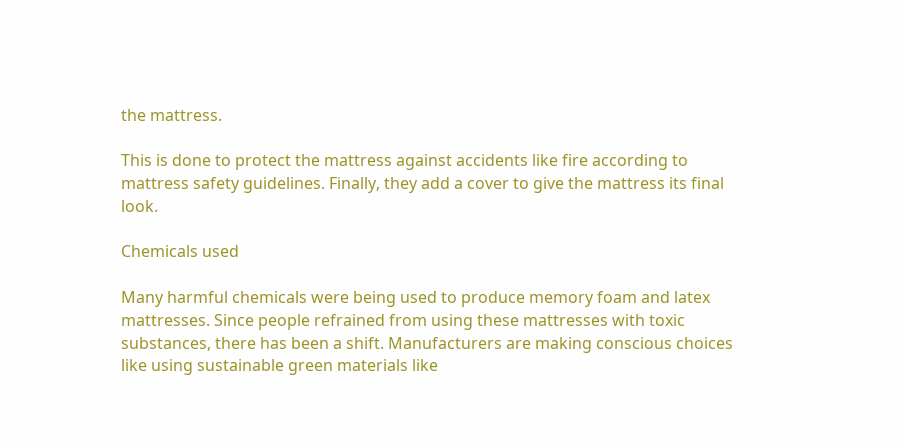the mattress.

This is done to protect the mattress against accidents like fire according to mattress safety guidelines. Finally, they add a cover to give the mattress its final look.

Chemicals used

Many harmful chemicals were being used to produce memory foam and latex mattresses. Since people refrained from using these mattresses with toxic substances, there has been a shift. Manufacturers are making conscious choices like using sustainable green materials like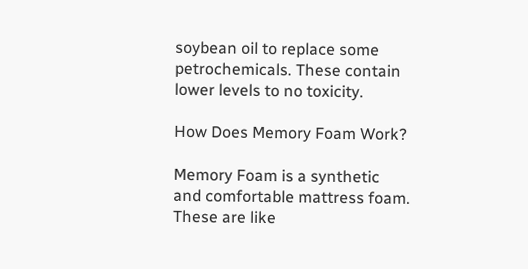soybean oil to replace some petrochemicals. These contain lower levels to no toxicity.

How Does Memory Foam Work?

Memory Foam is a synthetic and comfortable mattress foam. These are like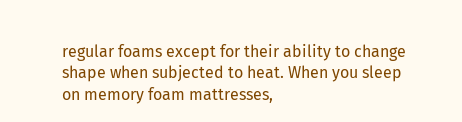regular foams except for their ability to change shape when subjected to heat. When you sleep on memory foam mattresses,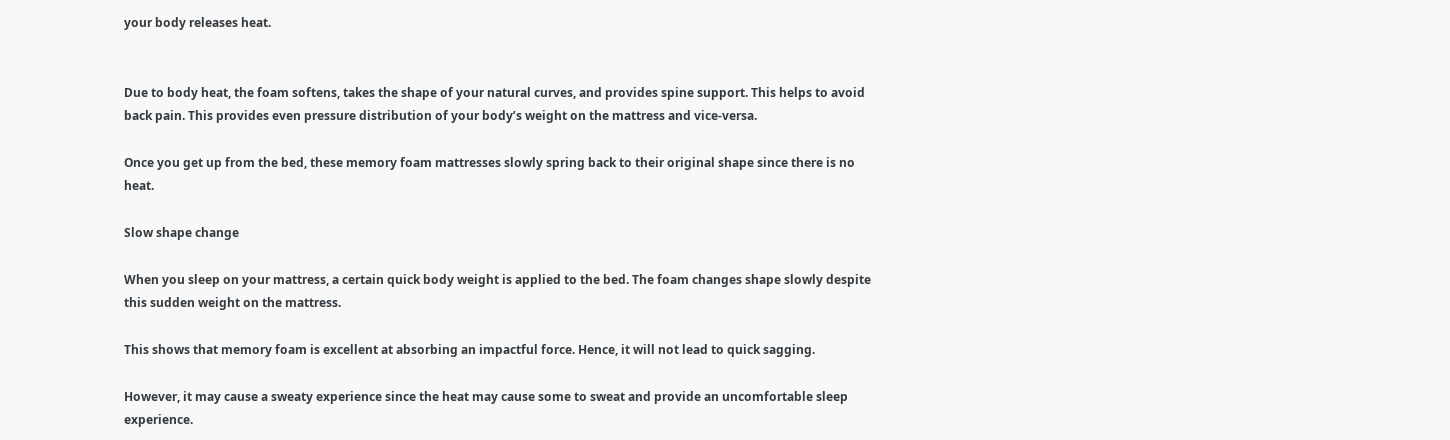your body releases heat.


Due to body heat, the foam softens, takes the shape of your natural curves, and provides spine support. This helps to avoid back pain. This provides even pressure distribution of your body’s weight on the mattress and vice-versa.

Once you get up from the bed, these memory foam mattresses slowly spring back to their original shape since there is no heat.

Slow shape change

When you sleep on your mattress, a certain quick body weight is applied to the bed. The foam changes shape slowly despite this sudden weight on the mattress.

This shows that memory foam is excellent at absorbing an impactful force. Hence, it will not lead to quick sagging.

However, it may cause a sweaty experience since the heat may cause some to sweat and provide an uncomfortable sleep experience.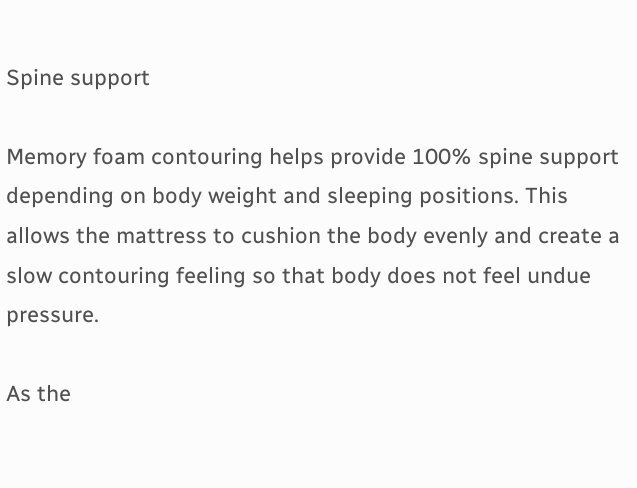Spine support

Memory foam contouring helps provide 100% spine support depending on body weight and sleeping positions. This allows the mattress to cushion the body evenly and create a slow contouring feeling so that body does not feel undue pressure.

As the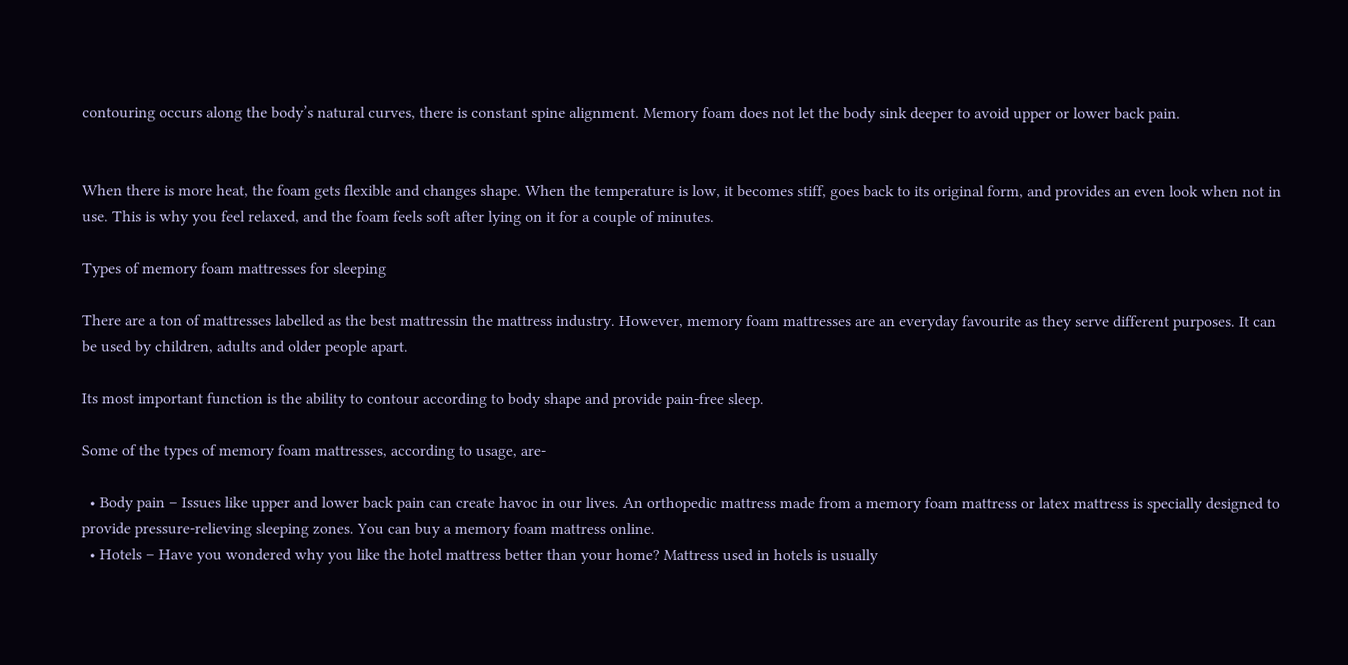contouring occurs along the body’s natural curves, there is constant spine alignment. Memory foam does not let the body sink deeper to avoid upper or lower back pain.


When there is more heat, the foam gets flexible and changes shape. When the temperature is low, it becomes stiff, goes back to its original form, and provides an even look when not in use. This is why you feel relaxed, and the foam feels soft after lying on it for a couple of minutes.

Types of memory foam mattresses for sleeping

There are a ton of mattresses labelled as the best mattressin the mattress industry. However, memory foam mattresses are an everyday favourite as they serve different purposes. It can be used by children, adults and older people apart.

Its most important function is the ability to contour according to body shape and provide pain-free sleep.

Some of the types of memory foam mattresses, according to usage, are-

  • Body pain – Issues like upper and lower back pain can create havoc in our lives. An orthopedic mattress made from a memory foam mattress or latex mattress is specially designed to provide pressure-relieving sleeping zones. You can buy a memory foam mattress online.
  • Hotels – Have you wondered why you like the hotel mattress better than your home? Mattress used in hotels is usually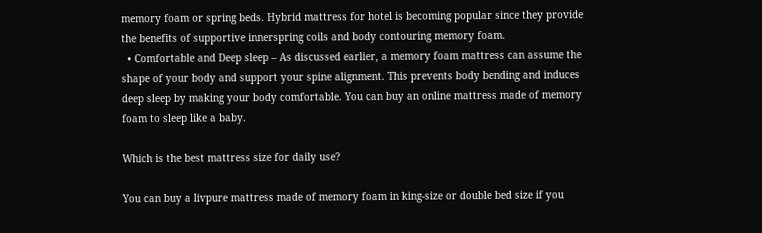memory foam or spring beds. Hybrid mattress for hotel is becoming popular since they provide the benefits of supportive innerspring coils and body contouring memory foam.
  • Comfortable and Deep sleep – As discussed earlier, a memory foam mattress can assume the shape of your body and support your spine alignment. This prevents body bending and induces deep sleep by making your body comfortable. You can buy an online mattress made of memory foam to sleep like a baby.

Which is the best mattress size for daily use?

You can buy a livpure mattress made of memory foam in king-size or double bed size if you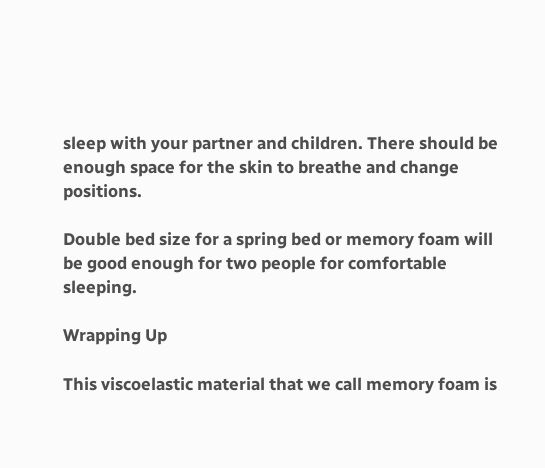sleep with your partner and children. There should be enough space for the skin to breathe and change positions.

Double bed size for a spring bed or memory foam will be good enough for two people for comfortable sleeping.

Wrapping Up

This viscoelastic material that we call memory foam is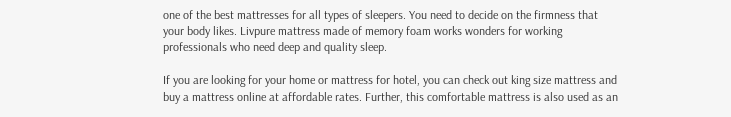one of the best mattresses for all types of sleepers. You need to decide on the firmness that your body likes. Livpure mattress made of memory foam works wonders for working professionals who need deep and quality sleep.

If you are looking for your home or mattress for hotel, you can check out king size mattress and buy a mattress online at affordable rates. Further, this comfortable mattress is also used as an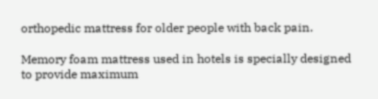orthopedic mattress for older people with back pain.

Memory foam mattress used in hotels is specially designed to provide maximum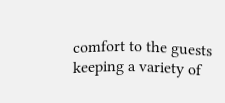comfort to the guests keeping a variety of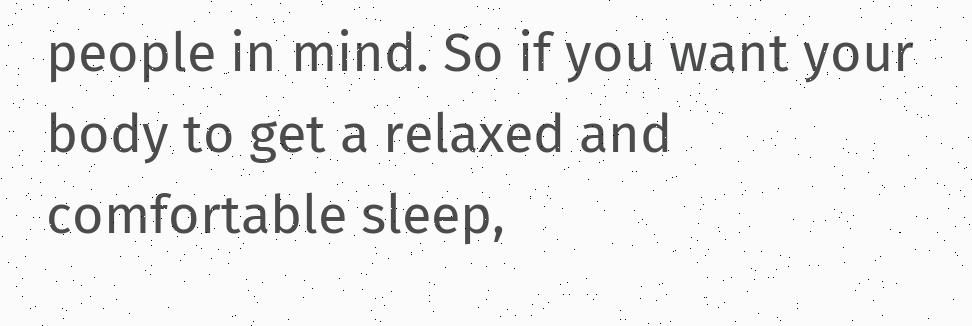people in mind. So if you want your body to get a relaxed and comfortable sleep,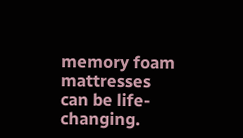memory foam mattresses can be life-changing.